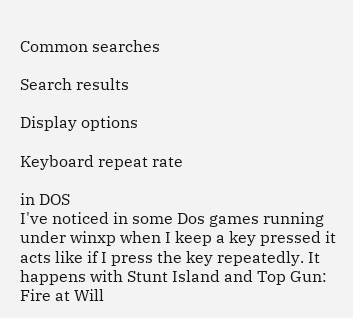Common searches

Search results

Display options

Keyboard repeat rate

in DOS
I've noticed in some Dos games running under winxp when I keep a key pressed it acts like if I press the key repeatedly. It happens with Stunt Island and Top Gun: Fire at Will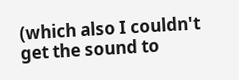(which also I couldn't get the sound to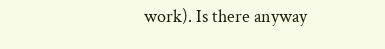work). Is there anyway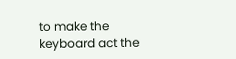to make the keyboard act the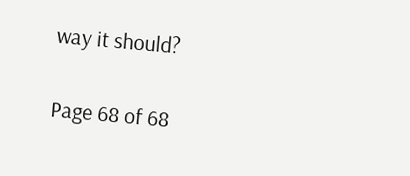way it should?

Page 68 of 68